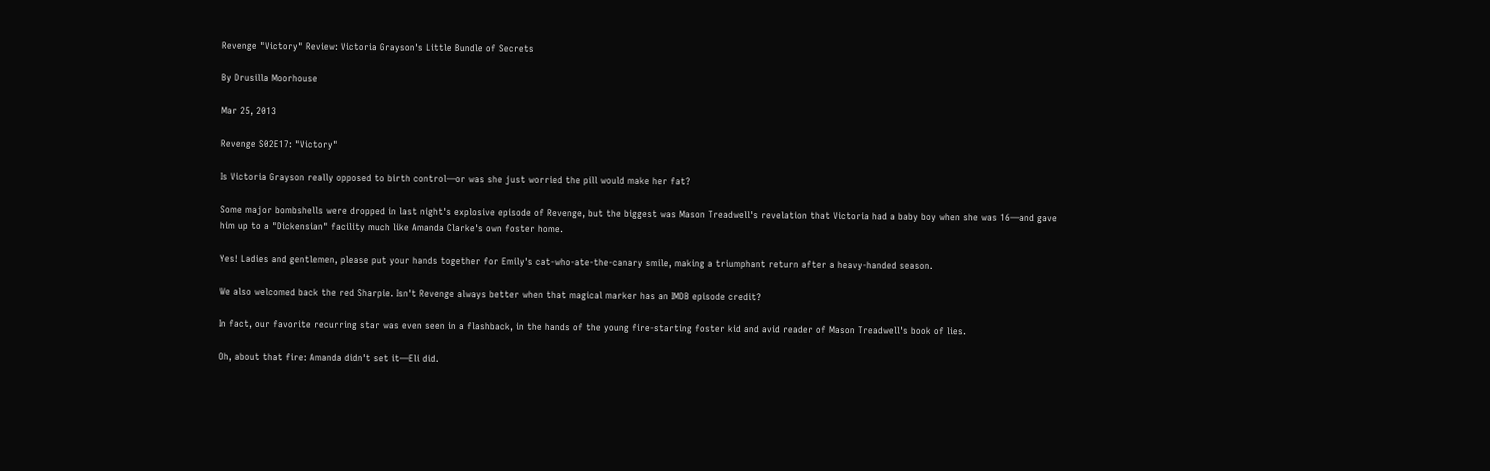Revenge "Victory" Review: Victoria Grayson's Little Bundle of Secrets

By Drusilla Moorhouse

Mar 25, 2013

Revenge S02E17: "Victory"

Is Victoria Grayson really opposed to birth control—or was she just worried the pill would make her fat?

Some major bombshells were dropped in last night's explosive episode of Revenge, but the biggest was Mason Treadwell's revelation that Victoria had a baby boy when she was 16—and gave him up to a "Dickensian" facility much like Amanda Clarke's own foster home.

Yes! Ladies and gentlemen, please put your hands together for Emily's cat-who-ate-the-canary smile, making a triumphant return after a heavy-handed season.

We also welcomed back the red Sharpie. Isn't Revenge always better when that magical marker has an IMDB episode credit?

In fact, our favorite recurring star was even seen in a flashback, in the hands of the young fire-starting foster kid and avid reader of Mason Treadwell's book of lies.

Oh, about that fire: Amanda didn't set it—Eli did.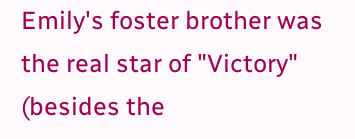Emily's foster brother was the real star of "Victory" (besides the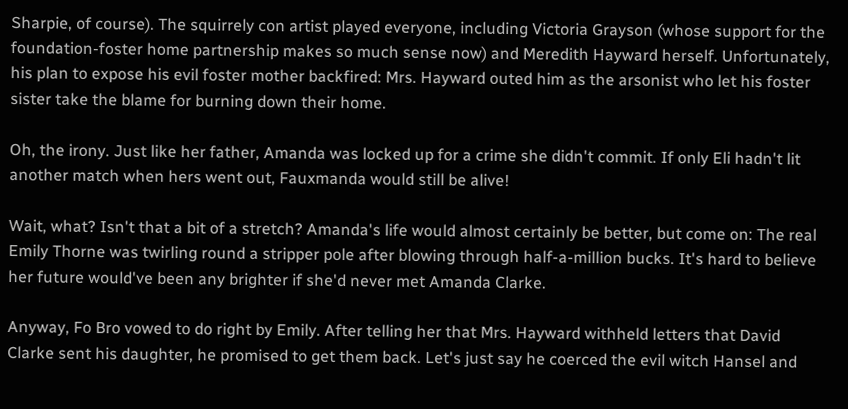Sharpie, of course). The squirrely con artist played everyone, including Victoria Grayson (whose support for the foundation-foster home partnership makes so much sense now) and Meredith Hayward herself. Unfortunately, his plan to expose his evil foster mother backfired: Mrs. Hayward outed him as the arsonist who let his foster sister take the blame for burning down their home.

Oh, the irony. Just like her father, Amanda was locked up for a crime she didn't commit. If only Eli hadn't lit another match when hers went out, Fauxmanda would still be alive!

Wait, what? Isn't that a bit of a stretch? Amanda's life would almost certainly be better, but come on: The real Emily Thorne was twirling round a stripper pole after blowing through half-a-million bucks. It's hard to believe her future would've been any brighter if she'd never met Amanda Clarke.

Anyway, Fo Bro vowed to do right by Emily. After telling her that Mrs. Hayward withheld letters that David Clarke sent his daughter, he promised to get them back. Let's just say he coerced the evil witch Hansel and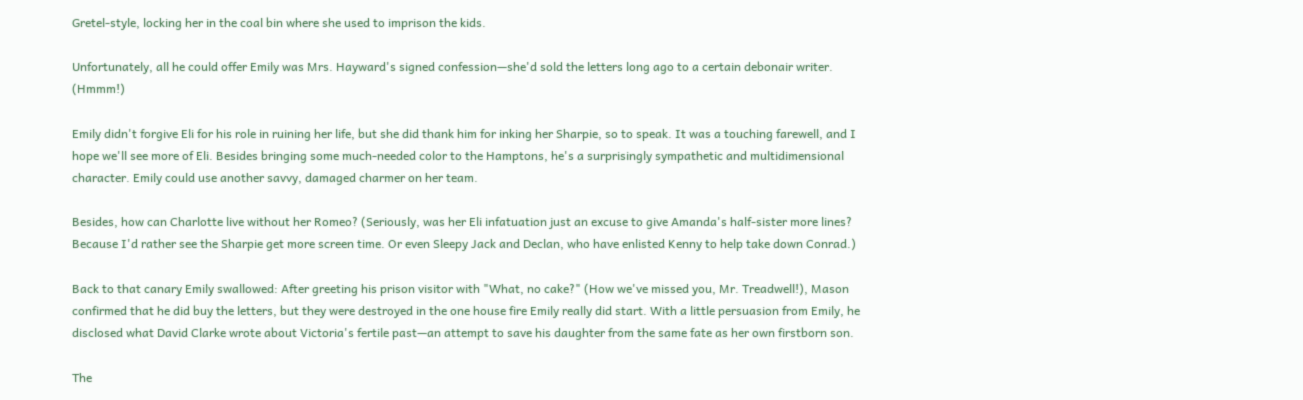Gretel-style, locking her in the coal bin where she used to imprison the kids.

Unfortunately, all he could offer Emily was Mrs. Hayward's signed confession—she'd sold the letters long ago to a certain debonair writer. (Hmmm!)

Emily didn't forgive Eli for his role in ruining her life, but she did thank him for inking her Sharpie, so to speak. It was a touching farewell, and I hope we'll see more of Eli. Besides bringing some much-needed color to the Hamptons, he's a surprisingly sympathetic and multidimensional character. Emily could use another savvy, damaged charmer on her team.

Besides, how can Charlotte live without her Romeo? (Seriously, was her Eli infatuation just an excuse to give Amanda's half-sister more lines? Because I'd rather see the Sharpie get more screen time. Or even Sleepy Jack and Declan, who have enlisted Kenny to help take down Conrad.)

Back to that canary Emily swallowed: After greeting his prison visitor with "What, no cake?" (How we've missed you, Mr. Treadwell!), Mason confirmed that he did buy the letters, but they were destroyed in the one house fire Emily really did start. With a little persuasion from Emily, he disclosed what David Clarke wrote about Victoria's fertile past—an attempt to save his daughter from the same fate as her own firstborn son.

The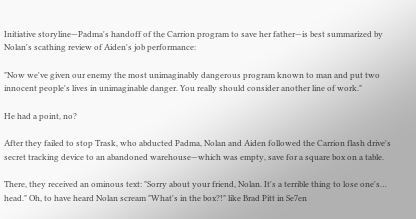Initiative storyline—Padma's handoff of the Carrion program to save her father—is best summarized by Nolan's scathing review of Aiden's job performance:

"Now we've given our enemy the most unimaginably dangerous program known to man and put two innocent people's lives in unimaginable danger. You really should consider another line of work."

He had a point, no?

After they failed to stop Trask, who abducted Padma, Nolan and Aiden followed the Carrion flash drive's secret tracking device to an abandoned warehouse—which was empty, save for a square box on a table.

There, they received an ominous text: "Sorry about your friend, Nolan. It's a terrible thing to lose one's… head." Oh, to have heard Nolan scream "What's in the box?!" like Brad Pitt in Se7en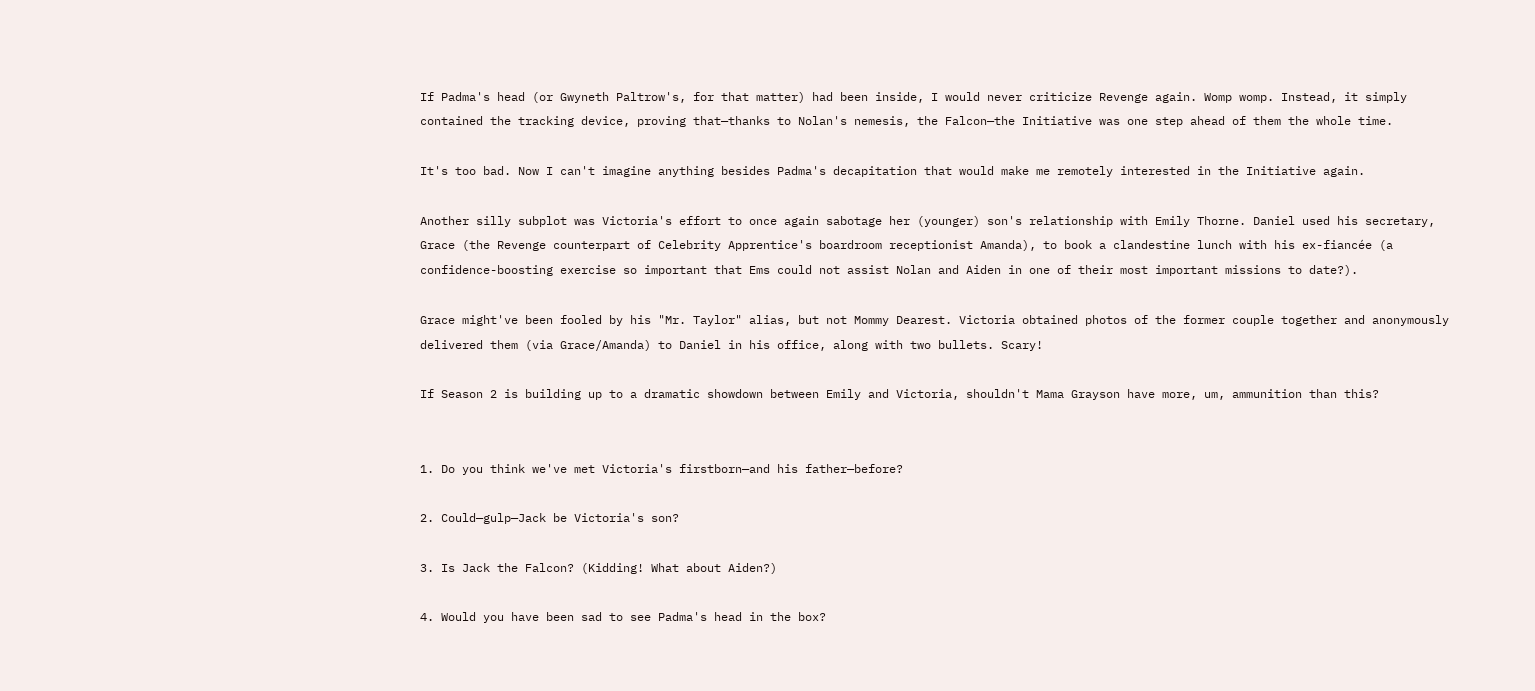If Padma's head (or Gwyneth Paltrow's, for that matter) had been inside, I would never criticize Revenge again. Womp womp. Instead, it simply contained the tracking device, proving that—thanks to Nolan's nemesis, the Falcon—the Initiative was one step ahead of them the whole time.

It's too bad. Now I can't imagine anything besides Padma's decapitation that would make me remotely interested in the Initiative again.

Another silly subplot was Victoria's effort to once again sabotage her (younger) son's relationship with Emily Thorne. Daniel used his secretary, Grace (the Revenge counterpart of Celebrity Apprentice's boardroom receptionist Amanda), to book a clandestine lunch with his ex-fiancée (a confidence-boosting exercise so important that Ems could not assist Nolan and Aiden in one of their most important missions to date?).

Grace might've been fooled by his "Mr. Taylor" alias, but not Mommy Dearest. Victoria obtained photos of the former couple together and anonymously delivered them (via Grace/Amanda) to Daniel in his office, along with two bullets. Scary!

If Season 2 is building up to a dramatic showdown between Emily and Victoria, shouldn't Mama Grayson have more, um, ammunition than this?


1. Do you think we've met Victoria's firstborn—and his father—before?

2. Could—gulp—Jack be Victoria's son?

3. Is Jack the Falcon? (Kidding! What about Aiden?)

4. Would you have been sad to see Padma's head in the box?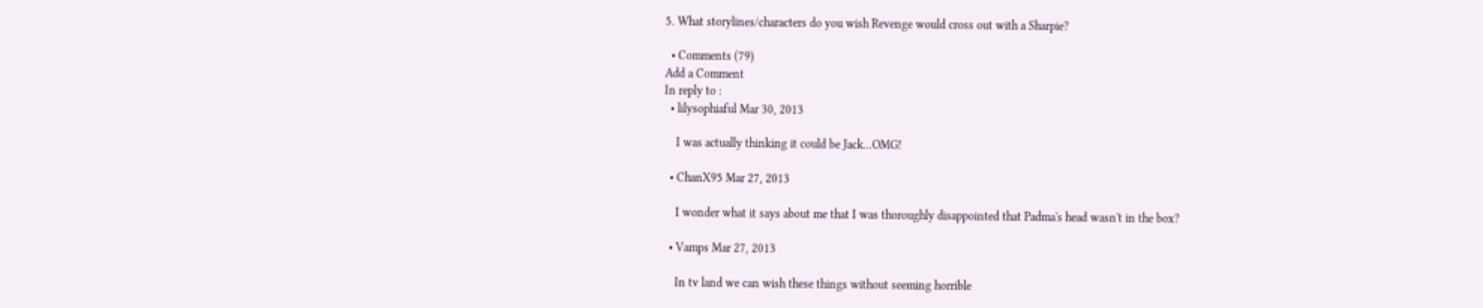5. What storylines/characters do you wish Revenge would cross out with a Sharpie?

  • Comments (79)
Add a Comment
In reply to :
  • lilysophiaful Mar 30, 2013

    I was actually thinking it could be Jack...OMG!

  • ChanX95 Mar 27, 2013

    I wonder what it says about me that I was thoroughly disappointed that Padma's head wasn't in the box?

  • Vamps Mar 27, 2013

    In tv land we can wish these things without seeming horrible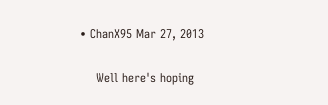• ChanX95 Mar 27, 2013

    Well here's hoping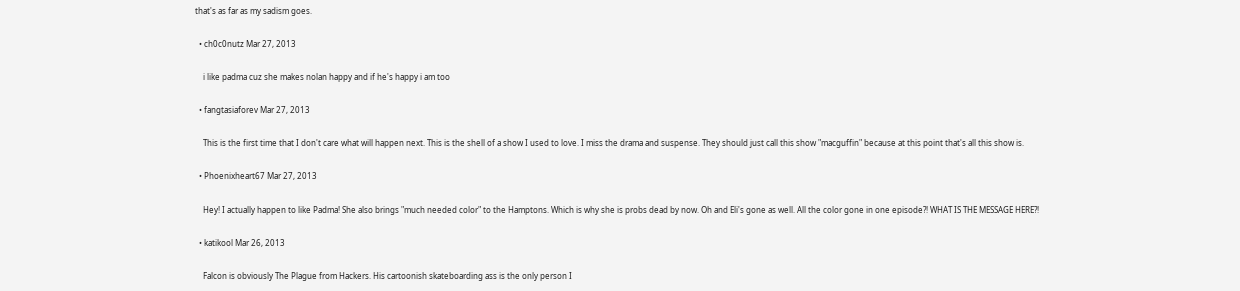that's as far as my sadism goes.

  • ch0c0nutz Mar 27, 2013

    i like padma cuz she makes nolan happy and if he's happy i am too

  • fangtasiaforev Mar 27, 2013

    This is the first time that I don't care what will happen next. This is the shell of a show I used to love. I miss the drama and suspense. They should just call this show "macguffin" because at this point that's all this show is.

  • Phoenixheart67 Mar 27, 2013

    Hey! I actually happen to like Padma! She also brings "much needed color" to the Hamptons. Which is why she is probs dead by now. Oh and Eli's gone as well. All the color gone in one episode?! WHAT IS THE MESSAGE HERE?!

  • katikool Mar 26, 2013

    Falcon is obviously The Plague from Hackers. His cartoonish skateboarding ass is the only person I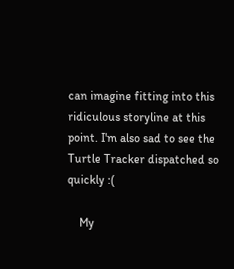can imagine fitting into this ridiculous storyline at this point. I'm also sad to see the Turtle Tracker dispatched so quickly :(

    My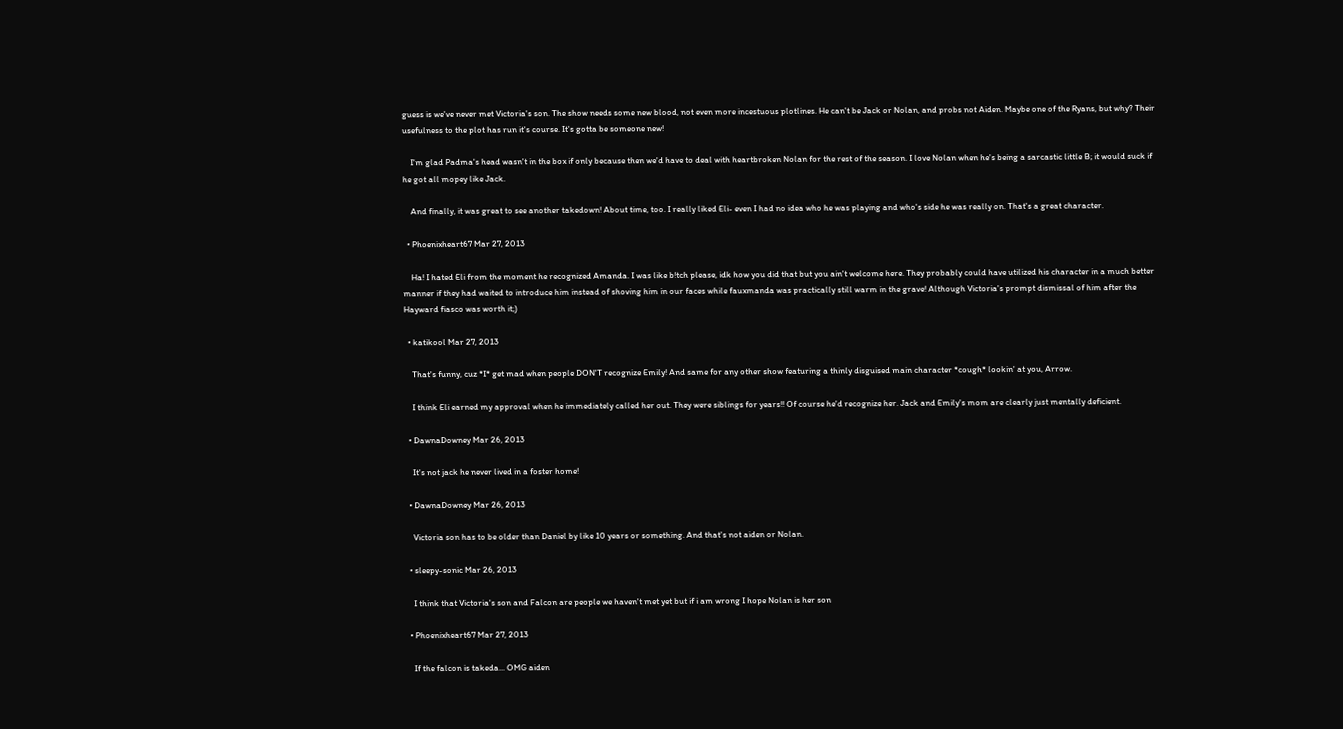guess is we've never met Victoria's son. The show needs some new blood, not even more incestuous plotlines. He can't be Jack or Nolan, and probs not Aiden. Maybe one of the Ryans, but why? Their usefulness to the plot has run it's course. It's gotta be someone new!

    I'm glad Padma's head wasn't in the box if only because then we'd have to deal with heartbroken Nolan for the rest of the season. I love Nolan when he's being a sarcastic little B; it would suck if he got all mopey like Jack.

    And finally, it was great to see another takedown! About time, too. I really liked Eli- even I had no idea who he was playing and who's side he was really on. That's a great character.

  • Phoenixheart67 Mar 27, 2013

    Ha! I hated Eli from the moment he recognized Amanda. I was like b!tch please, idk how you did that but you ain't welcome here. They probably could have utilized his character in a much better manner if they had waited to introduce him instead of shoving him in our faces while fauxmanda was practically still warm in the grave! Although Victoria's prompt dismissal of him after the Hayward fiasco was worth it;)

  • katikool Mar 27, 2013

    That's funny, cuz *I* get mad when people DON'T recognize Emily! And same for any other show featuring a thinly disguised main character *cough* lookin' at you, Arrow.

    I think Eli earned my approval when he immediately called her out. They were siblings for years!! Of course he'd recognize her. Jack and Emily's mom are clearly just mentally deficient.

  • DawnaDowney Mar 26, 2013

    It's not jack he never lived in a foster home!

  • DawnaDowney Mar 26, 2013

    Victoria son has to be older than Daniel by like 10 years or something. And that's not aiden or Nolan.

  • sleepy-sonic Mar 26, 2013

    I think that Victoria's son and Falcon are people we haven't met yet but if i am wrong I hope Nolan is her son

  • Phoenixheart67 Mar 27, 2013

    If the falcon is takeda... OMG aiden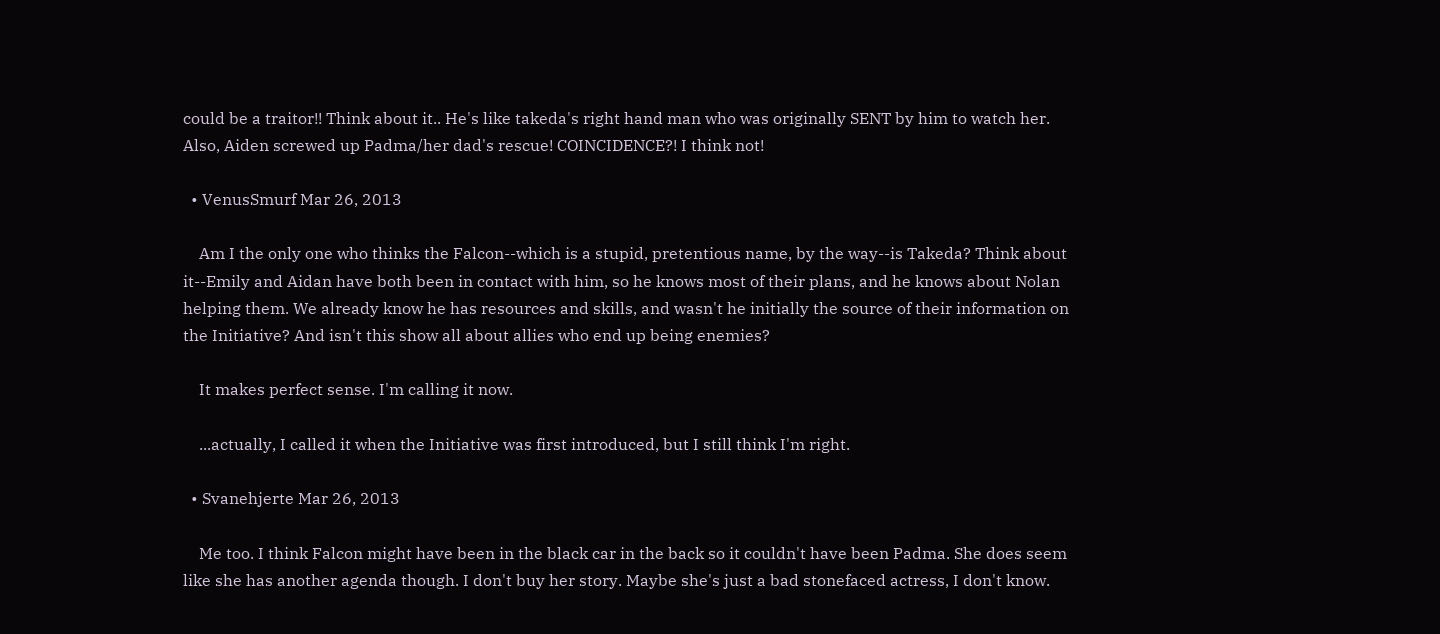could be a traitor!! Think about it.. He's like takeda's right hand man who was originally SENT by him to watch her. Also, Aiden screwed up Padma/her dad's rescue! COINCIDENCE?! I think not!

  • VenusSmurf Mar 26, 2013

    Am I the only one who thinks the Falcon--which is a stupid, pretentious name, by the way--is Takeda? Think about it--Emily and Aidan have both been in contact with him, so he knows most of their plans, and he knows about Nolan helping them. We already know he has resources and skills, and wasn't he initially the source of their information on the Initiative? And isn't this show all about allies who end up being enemies?

    It makes perfect sense. I'm calling it now.

    ...actually, I called it when the Initiative was first introduced, but I still think I'm right.

  • Svanehjerte Mar 26, 2013

    Me too. I think Falcon might have been in the black car in the back so it couldn't have been Padma. She does seem like she has another agenda though. I don't buy her story. Maybe she's just a bad stonefaced actress, I don't know.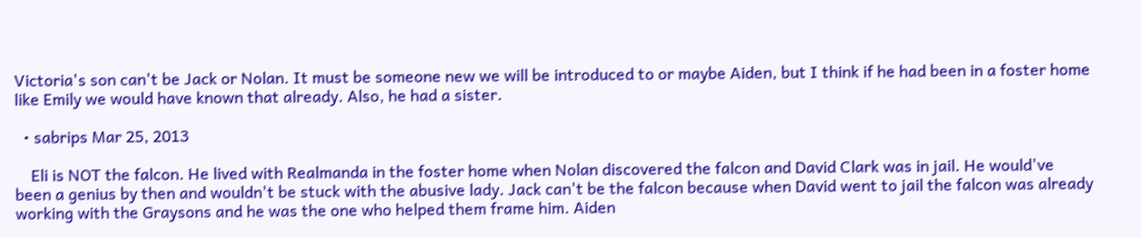Victoria's son can't be Jack or Nolan. It must be someone new we will be introduced to or maybe Aiden, but I think if he had been in a foster home like Emily we would have known that already. Also, he had a sister.

  • sabrips Mar 25, 2013

    Eli is NOT the falcon. He lived with Realmanda in the foster home when Nolan discovered the falcon and David Clark was in jail. He would've been a genius by then and wouldn't be stuck with the abusive lady. Jack can't be the falcon because when David went to jail the falcon was already working with the Graysons and he was the one who helped them frame him. Aiden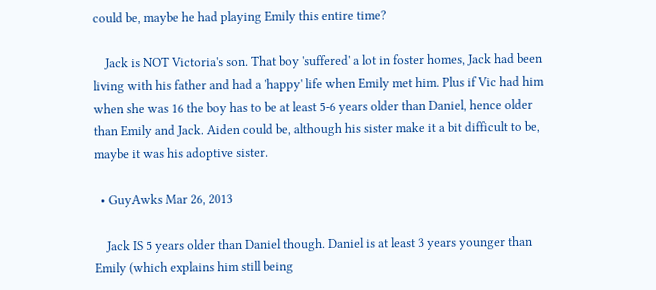could be, maybe he had playing Emily this entire time?

    Jack is NOT Victoria's son. That boy 'suffered' a lot in foster homes, Jack had been living with his father and had a 'happy' life when Emily met him. Plus if Vic had him when she was 16 the boy has to be at least 5-6 years older than Daniel, hence older than Emily and Jack. Aiden could be, although his sister make it a bit difficult to be, maybe it was his adoptive sister.

  • GuyAwks Mar 26, 2013

    Jack IS 5 years older than Daniel though. Daniel is at least 3 years younger than Emily (which explains him still being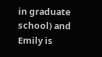in graduate school) and Emily is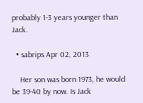probably 1-3 years younger than Jack.

  • sabrips Apr 02, 2013

    Her son was born 1973, he would be 39-40 by now. Is Jack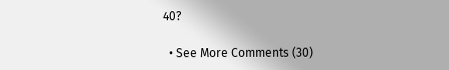40?

  • See More Comments (30)